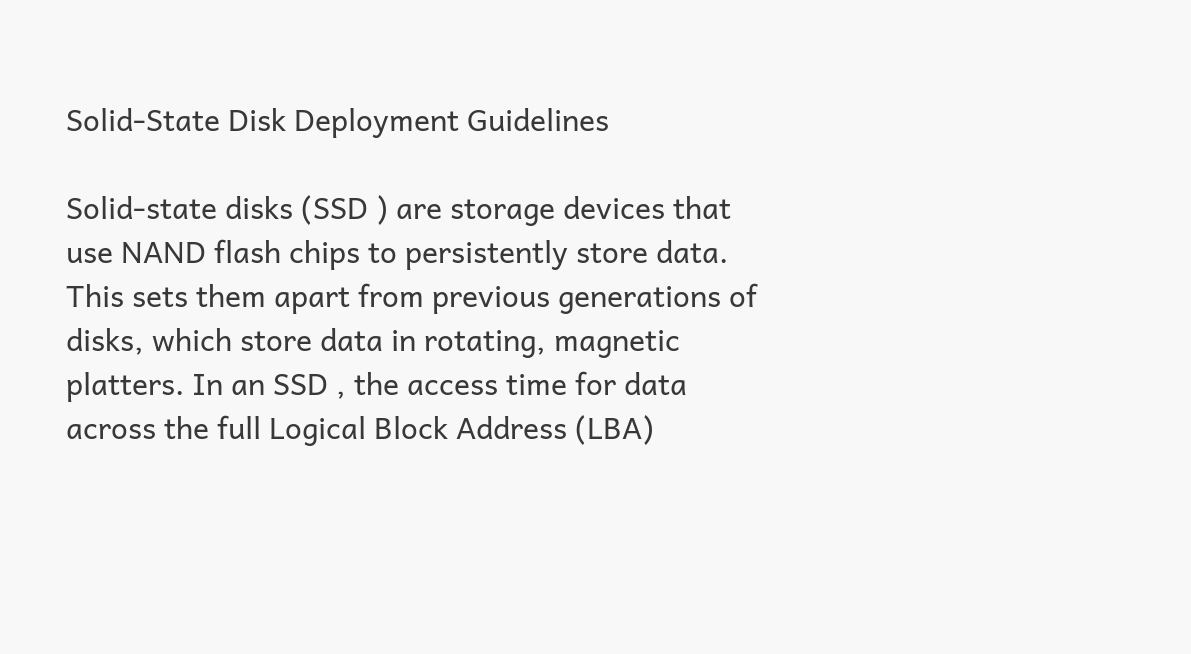Solid-State Disk Deployment Guidelines

Solid-state disks (SSD ) are storage devices that use NAND flash chips to persistently store data. This sets them apart from previous generations of disks, which store data in rotating, magnetic platters. In an SSD , the access time for data across the full Logical Block Address (LBA)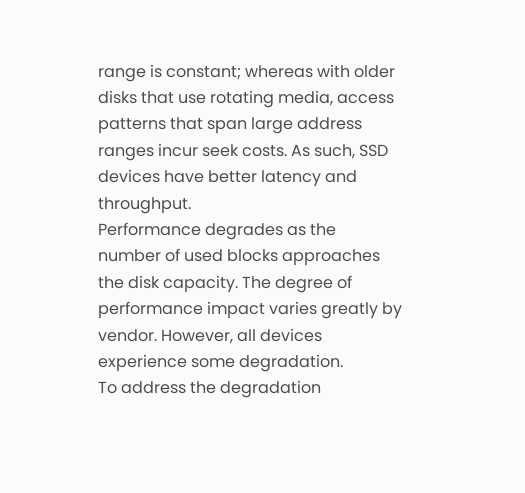range is constant; whereas with older disks that use rotating media, access patterns that span large address ranges incur seek costs. As such, SSD devices have better latency and throughput.
Performance degrades as the number of used blocks approaches the disk capacity. The degree of performance impact varies greatly by vendor. However, all devices experience some degradation.
To address the degradation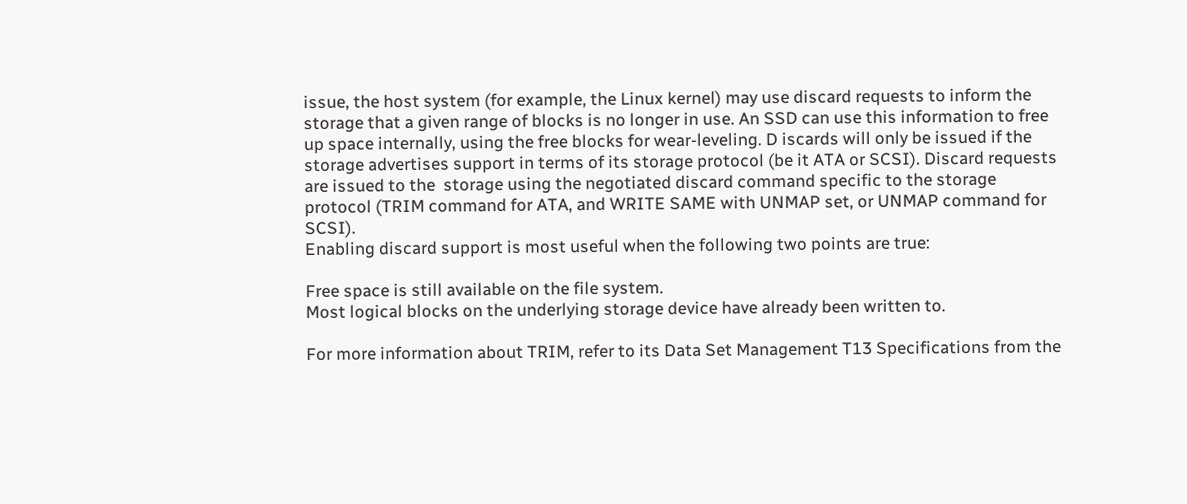issue, the host system (for example, the Linux kernel) may use discard requests to inform the storage that a given range of blocks is no longer in use. An SSD can use this information to free up space internally, using the free blocks for wear-leveling. D iscards will only be issued if the storage advertises support in terms of its storage protocol (be it ATA or SCSI). Discard requests are issued to the  storage using the negotiated discard command specific to the storage protocol (TRIM command for ATA, and WRITE SAME with UNMAP set, or UNMAP command for SCSI).
Enabling discard support is most useful when the following two points are true:

Free space is still available on the file system.
Most logical blocks on the underlying storage device have already been written to.

For more information about TRIM, refer to its Data Set Management T13 Specifications from the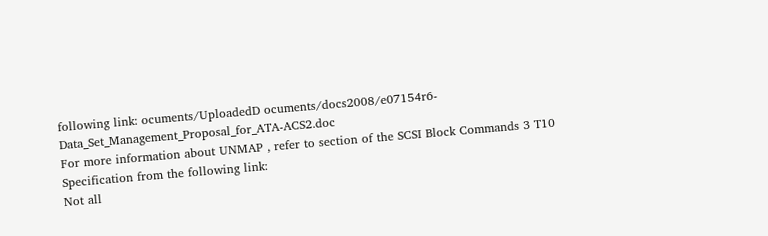following link: ocuments/UploadedD ocuments/docs2008/e07154r6-Data_Set_Management_Proposal_for_ATA-ACS2.doc
For more information about UNMAP , refer to section of the SCSI Block Commands 3 T10
Specification from the following link:
Not all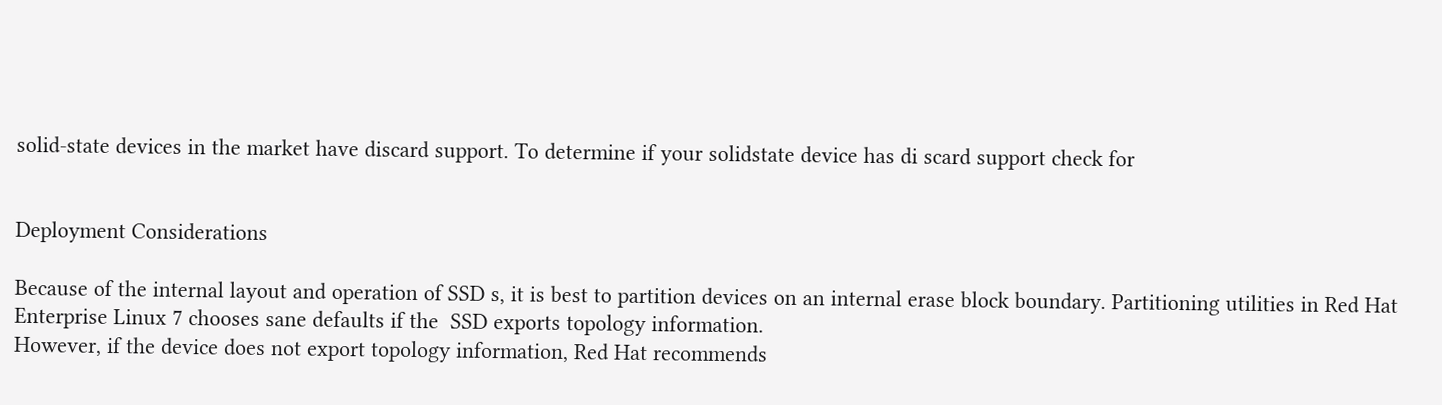solid-state devices in the market have discard support. To determine if your solidstate device has di scard support check for


Deployment Considerations

Because of the internal layout and operation of SSD s, it is best to partition devices on an internal erase block boundary. Partitioning utilities in Red Hat Enterprise Linux 7 chooses sane defaults if the  SSD exports topology information.
However, if the device does not export topology information, Red Hat recommends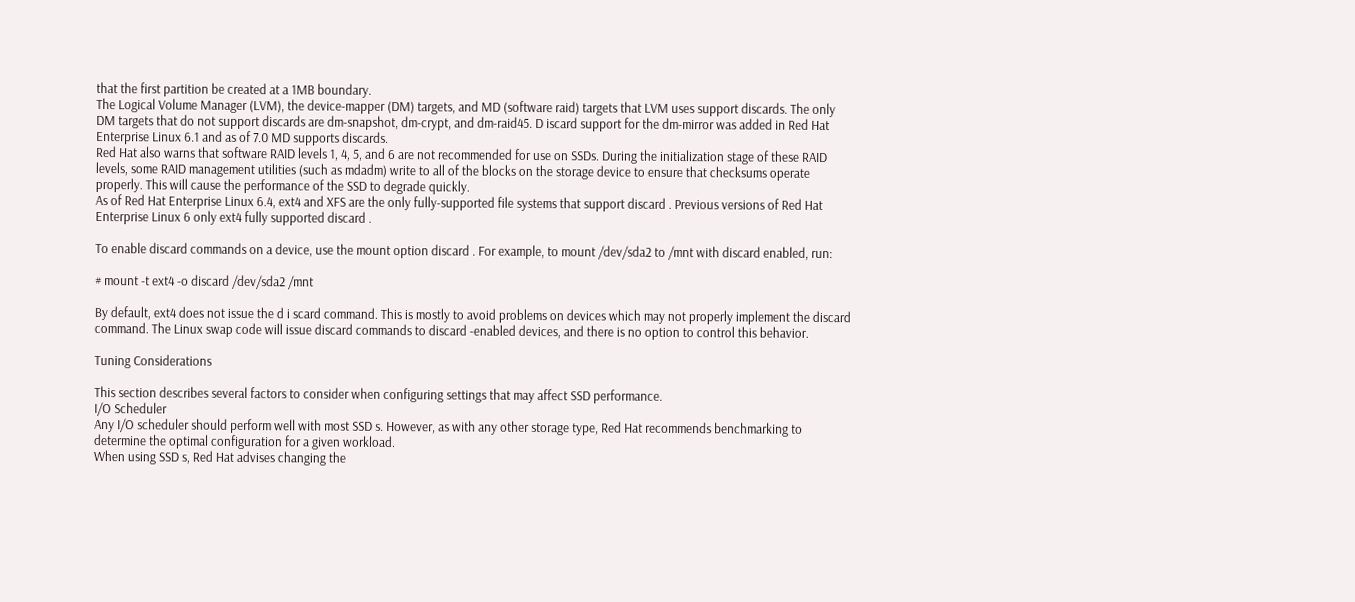that the first partition be created at a 1MB boundary.
The Logical Volume Manager (LVM), the device-mapper (DM) targets, and MD (software raid) targets that LVM uses support discards. The only DM targets that do not support discards are dm-snapshot, dm-crypt, and dm-raid45. D iscard support for the dm-mirror was added in Red Hat  Enterprise Linux 6.1 and as of 7.0 MD supports discards.
Red Hat also warns that software RAID levels 1, 4, 5, and 6 are not recommended for use on SSDs. During the initialization stage of these RAID levels, some RAID management utilities (such as mdadm) write to all of the blocks on the storage device to ensure that checksums operate properly. This will cause the performance of the SSD to degrade quickly.
As of Red Hat Enterprise Linux 6.4, ext4 and XFS are the only fully-supported file systems that support discard . Previous versions of Red Hat Enterprise Linux 6 only ext4 fully supported discard .

To enable discard commands on a device, use the mount option discard . For example, to mount /dev/sda2 to /mnt with discard enabled, run:

# mount -t ext4 -o discard /dev/sda2 /mnt

By default, ext4 does not issue the d i scard command. This is mostly to avoid problems on devices which may not properly implement the discard command. The Linux swap code will issue discard commands to discard -enabled devices, and there is no option to control this behavior.

Tuning Considerations

This section describes several factors to consider when configuring settings that may affect SSD performance.
I/O Scheduler
Any I/O scheduler should perform well with most SSD s. However, as with any other storage type, Red Hat recommends benchmarking to determine the optimal configuration for a given workload.
When using SSD s, Red Hat advises changing the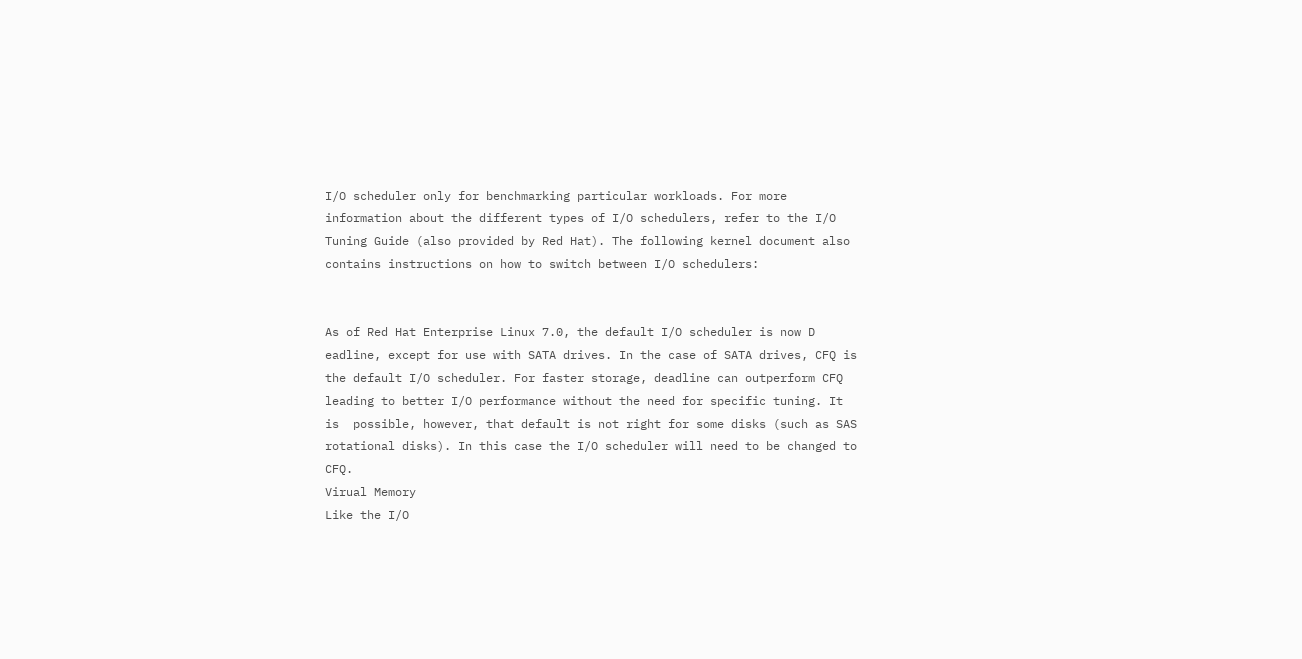I/O scheduler only for benchmarking particular workloads. For more information about the different types of I/O schedulers, refer to the I/O Tuning Guide (also provided by Red Hat). The following kernel document also contains instructions on how to switch between I/O schedulers:


As of Red Hat Enterprise Linux 7.0, the default I/O scheduler is now D eadline, except for use with SATA drives. In the case of SATA drives, CFQ is the default I/O scheduler. For faster storage, deadline can outperform CFQ leading to better I/O performance without the need for specific tuning. It is  possible, however, that default is not right for some disks (such as SAS rotational disks). In this case the I/O scheduler will need to be changed to CFQ.
Virual Memory
Like the I/O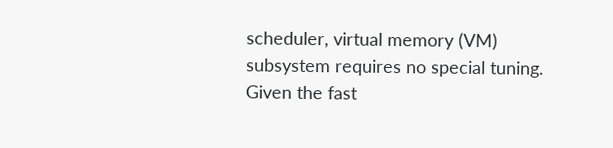scheduler, virtual memory (VM) subsystem requires no special tuning. Given the fast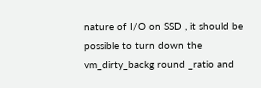nature of I/O on SSD , it should be possible to turn down the vm_dirty_backg round _ratio and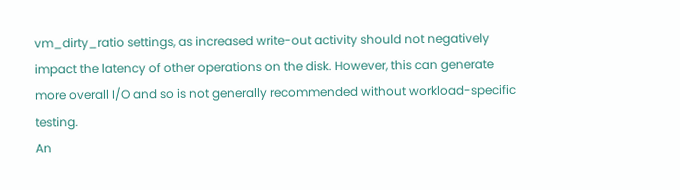vm_dirty_ratio settings, as increased write-out activity should not negatively impact the latency of other operations on the disk. However, this can generate more overall I/O and so is not generally recommended without workload-specific testing.
An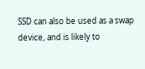SSD can also be used as a swap device, and is likely to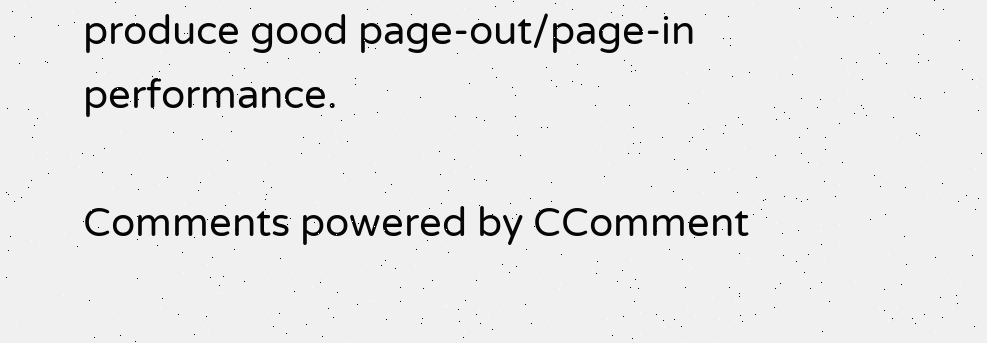produce good page-out/page-in performance.

Comments powered by CComment